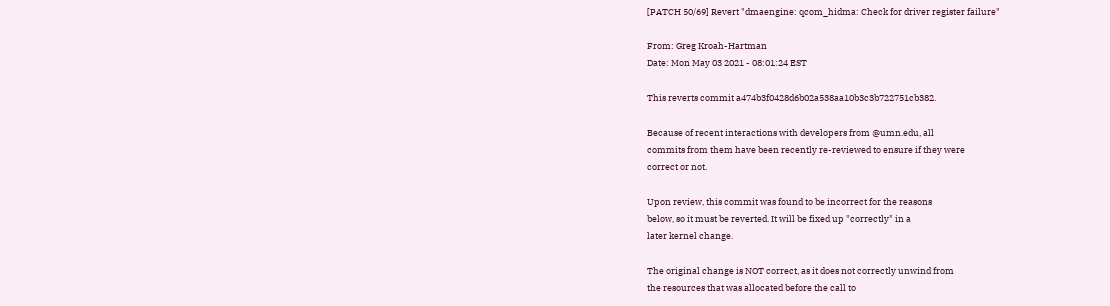[PATCH 50/69] Revert "dmaengine: qcom_hidma: Check for driver register failure"

From: Greg Kroah-Hartman
Date: Mon May 03 2021 - 08:01:24 EST

This reverts commit a474b3f0428d6b02a538aa10b3c3b722751cb382.

Because of recent interactions with developers from @umn.edu, all
commits from them have been recently re-reviewed to ensure if they were
correct or not.

Upon review, this commit was found to be incorrect for the reasons
below, so it must be reverted. It will be fixed up "correctly" in a
later kernel change.

The original change is NOT correct, as it does not correctly unwind from
the resources that was allocated before the call to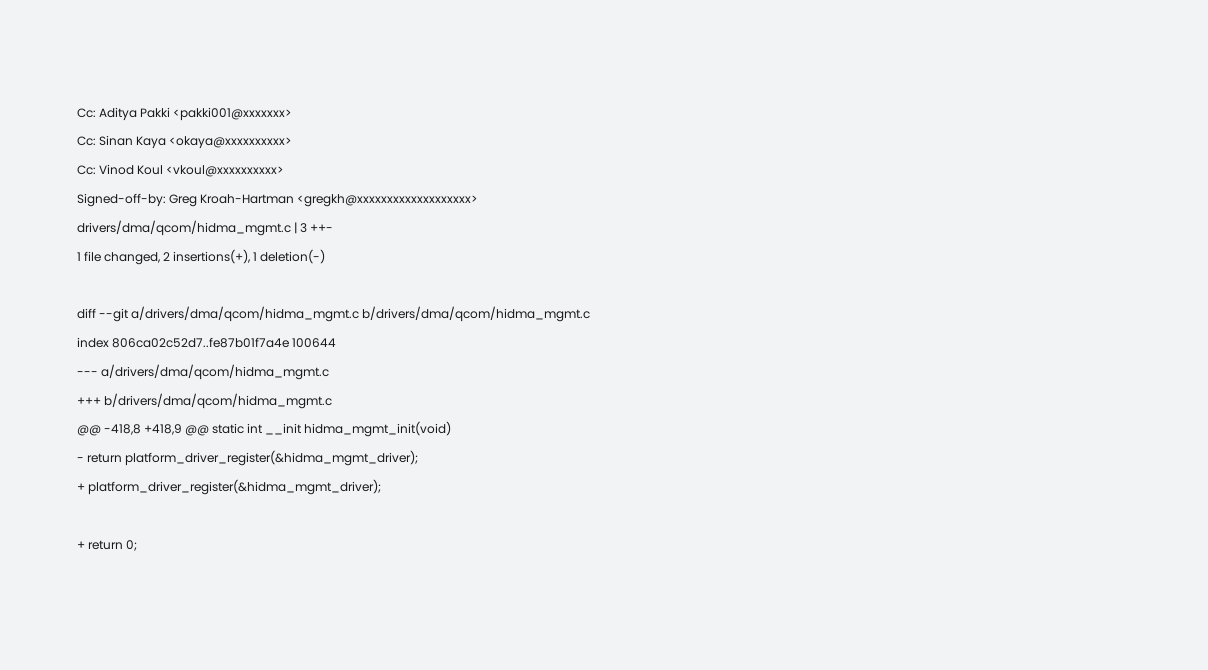Cc: Aditya Pakki <pakki001@xxxxxxx>
Cc: Sinan Kaya <okaya@xxxxxxxxxx>
Cc: Vinod Koul <vkoul@xxxxxxxxxx>
Signed-off-by: Greg Kroah-Hartman <gregkh@xxxxxxxxxxxxxxxxxxx>
drivers/dma/qcom/hidma_mgmt.c | 3 ++-
1 file changed, 2 insertions(+), 1 deletion(-)

diff --git a/drivers/dma/qcom/hidma_mgmt.c b/drivers/dma/qcom/hidma_mgmt.c
index 806ca02c52d7..fe87b01f7a4e 100644
--- a/drivers/dma/qcom/hidma_mgmt.c
+++ b/drivers/dma/qcom/hidma_mgmt.c
@@ -418,8 +418,9 @@ static int __init hidma_mgmt_init(void)
- return platform_driver_register(&hidma_mgmt_driver);
+ platform_driver_register(&hidma_mgmt_driver);

+ return 0;